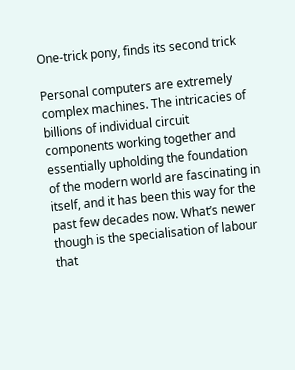One-trick pony, finds its second trick

Personal computers are extremely complex machines. The intricacies of billions of individual circuit components working together and essentially upholding the foundation of the modern world are fascinating in itself, and it has been this way for the past few decades now. What’s newer though is the specialisation of labour that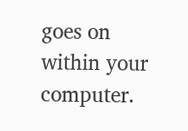goes on within your computer.